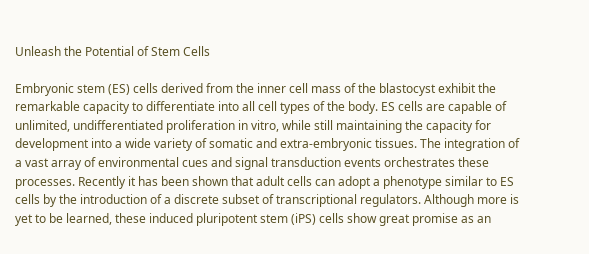Unleash the Potential of Stem Cells

Embryonic stem (ES) cells derived from the inner cell mass of the blastocyst exhibit the remarkable capacity to differentiate into all cell types of the body. ES cells are capable of unlimited, undifferentiated proliferation in vitro, while still maintaining the capacity for development into a wide variety of somatic and extra-embryonic tissues. The integration of a vast array of environmental cues and signal transduction events orchestrates these processes. Recently it has been shown that adult cells can adopt a phenotype similar to ES cells by the introduction of a discrete subset of transcriptional regulators. Although more is yet to be learned, these induced pluripotent stem (iPS) cells show great promise as an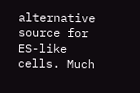alternative source for ES-like cells. Much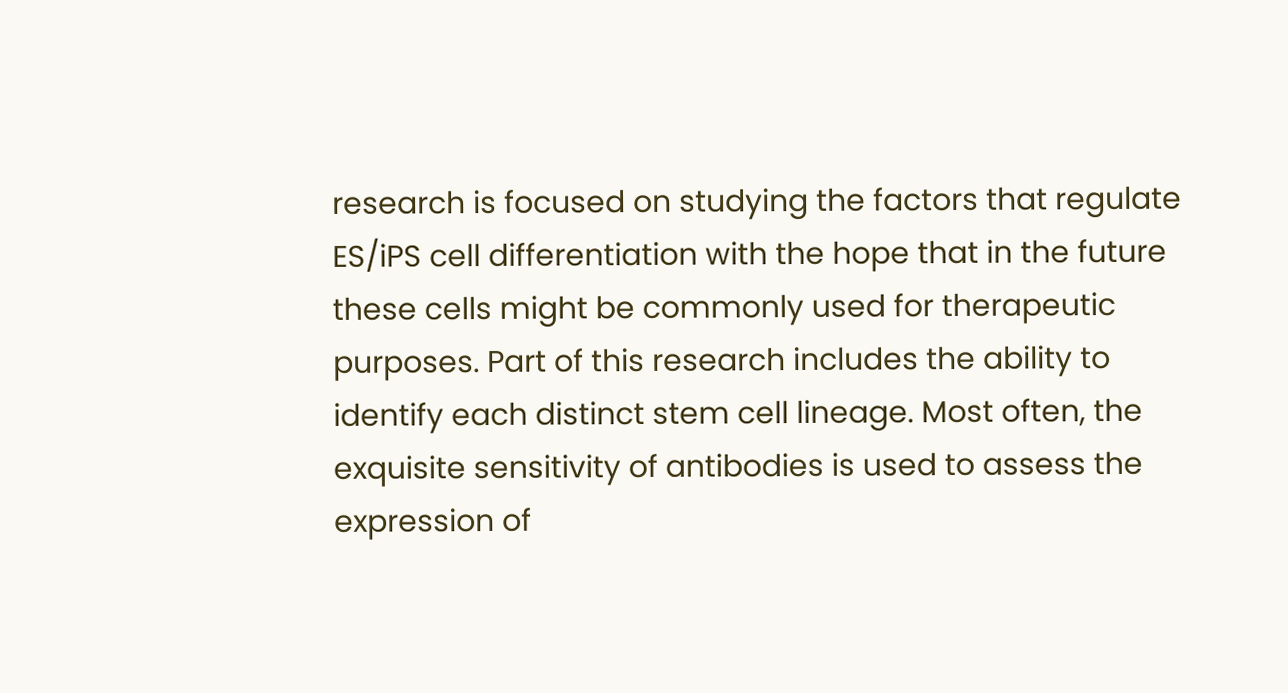research is focused on studying the factors that regulate ES/iPS cell differentiation with the hope that in the future these cells might be commonly used for therapeutic purposes. Part of this research includes the ability to identify each distinct stem cell lineage. Most often, the exquisite sensitivity of antibodies is used to assess the expression of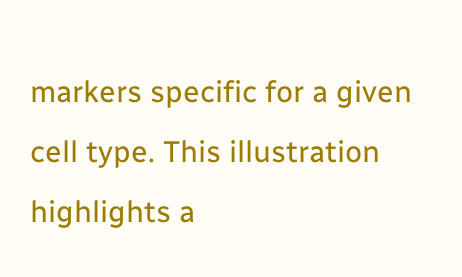markers specific for a given cell type. This illustration highlights a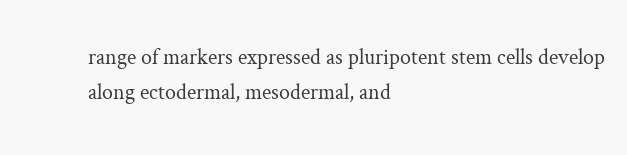range of markers expressed as pluripotent stem cells develop along ectodermal, mesodermal, and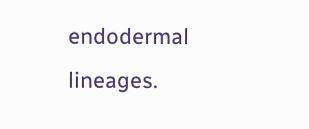endodermal lineages.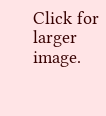Click for larger image.